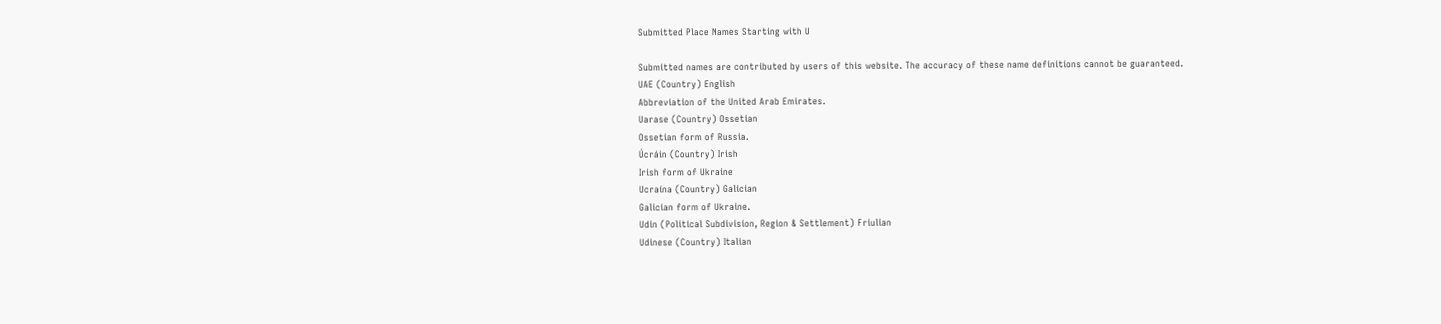Submitted Place Names Starting with U

Submitted names are contributed by users of this website. The accuracy of these name definitions cannot be guaranteed.
UAE (Country) English
Abbreviation of the United Arab Emirates.
Uarase (Country) Ossetian
Ossetian form of Russia.
Úcráin (Country) Irish
Irish form of Ukraine
Ucraína (Country) Galician
Galician form of Ukraine.
Udin (Political Subdivision, Region & Settlement) Friulian
Udinese (Country) Italian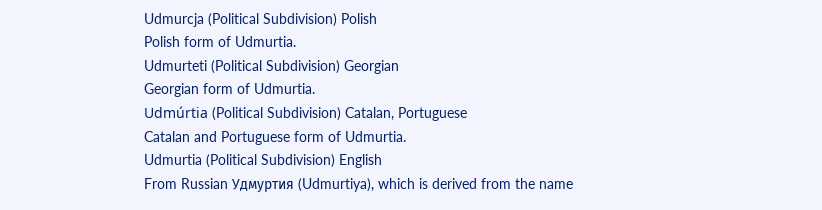Udmurcja (Political Subdivision) Polish
Polish form of Udmurtia.
Udmurteti (Political Subdivision) Georgian
Georgian form of Udmurtia.
Udmúrtia (Political Subdivision) Catalan, Portuguese
Catalan and Portuguese form of Udmurtia.
Udmurtia (Political Subdivision) English
From Russian Удмуртия (Udmurtiya), which is derived from the name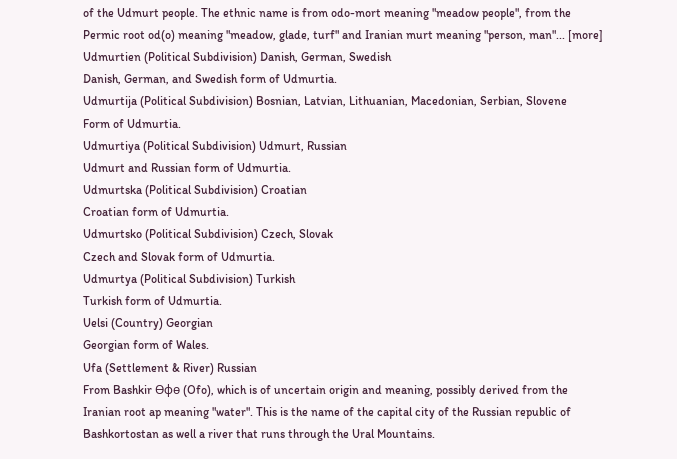of the Udmurt people. The ethnic name is from odo-mort meaning "meadow people", from the Permic root od(o) meaning "meadow, glade, turf" and Iranian murt meaning "person, man"... [more]
Udmurtien (Political Subdivision) Danish, German, Swedish
Danish, German, and Swedish form of Udmurtia.
Udmurtija (Political Subdivision) Bosnian, Latvian, Lithuanian, Macedonian, Serbian, Slovene
Form of Udmurtia.
Udmurtiya (Political Subdivision) Udmurt, Russian
Udmurt and Russian form of Udmurtia.
Udmurtska (Political Subdivision) Croatian
Croatian form of Udmurtia.
Udmurtsko (Political Subdivision) Czech, Slovak
Czech and Slovak form of Udmurtia.
Udmurtya (Political Subdivision) Turkish
Turkish form of Udmurtia.
Uelsi (Country) Georgian
Georgian form of Wales.
Ufa (Settlement & River) Russian
From Bashkir Өфө (Ofo), which is of uncertain origin and meaning, possibly derived from the Iranian root ap meaning "water". This is the name of the capital city of the Russian republic of Bashkortostan as well a river that runs through the Ural Mountains.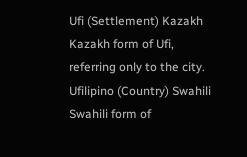Ufi (Settlement) Kazakh
Kazakh form of Ufi, referring only to the city.
Ufilipino (Country) Swahili
Swahili form of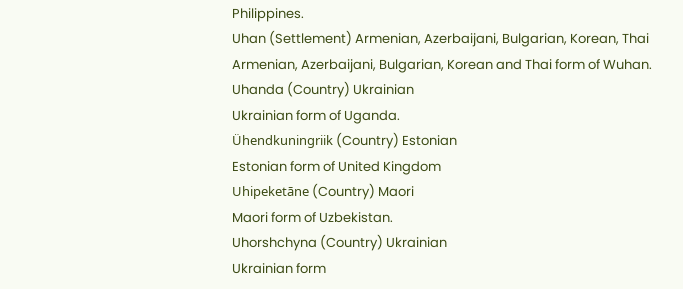Philippines.
Uhan (Settlement) Armenian, Azerbaijani, Bulgarian, Korean, Thai
Armenian, Azerbaijani, Bulgarian, Korean and Thai form of Wuhan.
Uhanda (Country) Ukrainian
Ukrainian form of Uganda.
Ühendkuningriik (Country) Estonian
Estonian form of United Kingdom
Uhipeketāne (Country) Maori
Maori form of Uzbekistan.
Uhorshchyna (Country) Ukrainian
Ukrainian form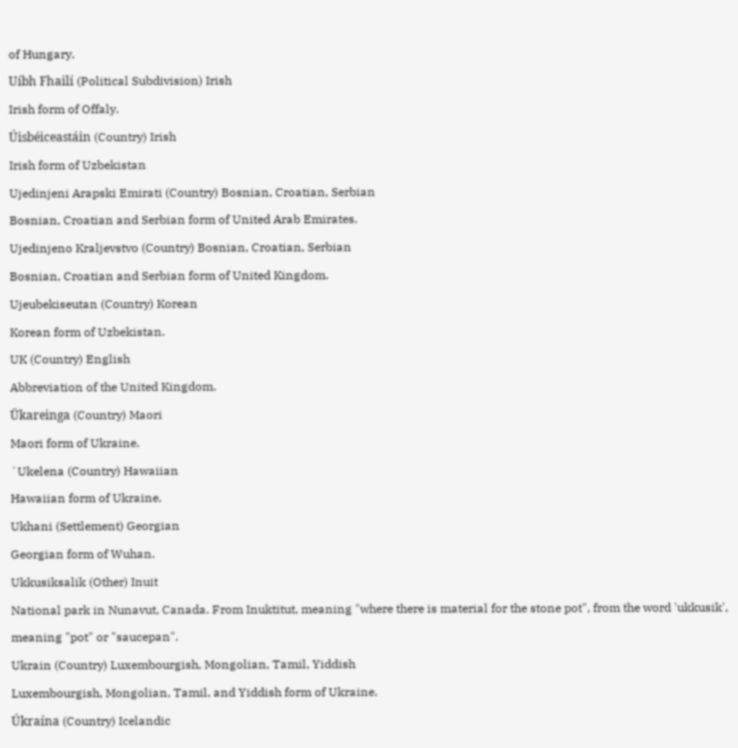of Hungary.
Uíbh Fhailí (Political Subdivision) Irish
Irish form of Offaly.
Úisbéiceastáin (Country) Irish
Irish form of Uzbekistan
Ujedinjeni Arapski Emirati (Country) Bosnian, Croatian, Serbian
Bosnian, Croatian and Serbian form of United Arab Emirates.
Ujedinjeno Kraljevstvo (Country) Bosnian, Croatian, Serbian
Bosnian, Croatian and Serbian form of United Kingdom.
Ujeubekiseutan (Country) Korean
Korean form of Uzbekistan.
UK (Country) English
Abbreviation of the United Kingdom.
Ūkareinga (Country) Maori
Maori form of Ukraine.
ʻUkelena (Country) Hawaiian
Hawaiian form of Ukraine.
Ukhani (Settlement) Georgian
Georgian form of Wuhan.
Ukkusiksalik (Other) Inuit
National park in Nunavut, Canada. From Inuktitut, meaning "where there is material for the stone pot", from the word 'ukkusik', meaning "pot" or "saucepan".
Ukrain (Country) Luxembourgish, Mongolian, Tamil, Yiddish
Luxembourgish, Mongolian, Tamil, and Yiddish form of Ukraine.
Úkraína (Country) Icelandic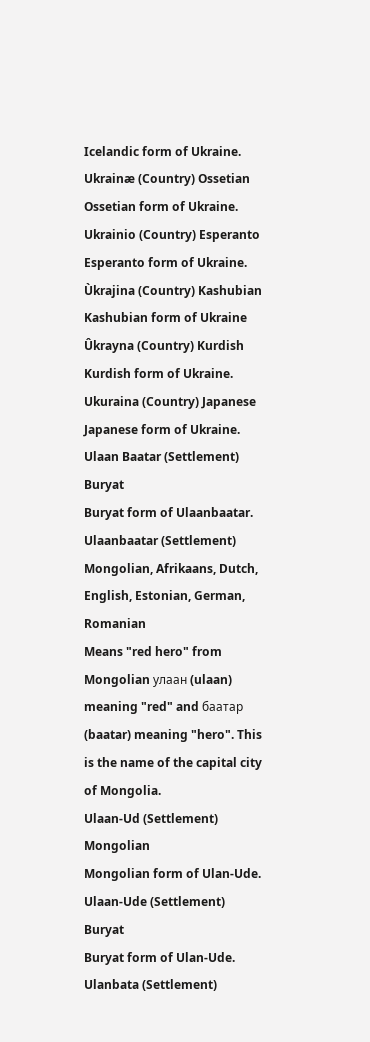Icelandic form of Ukraine.
Ukrainæ (Country) Ossetian
Ossetian form of Ukraine.
Ukrainio (Country) Esperanto
Esperanto form of Ukraine.
Ùkrajina (Country) Kashubian
Kashubian form of Ukraine
Ûkrayna (Country) Kurdish
Kurdish form of Ukraine.
Ukuraina (Country) Japanese
Japanese form of Ukraine.
Ulaan Baatar (Settlement) Buryat
Buryat form of Ulaanbaatar.
Ulaanbaatar (Settlement) Mongolian, Afrikaans, Dutch, English, Estonian, German, Romanian
Means "red hero" from Mongolian улаан (ulaan) meaning "red" and баатар (baatar) meaning "hero". This is the name of the capital city of Mongolia.
Ulaan-Ud (Settlement) Mongolian
Mongolian form of Ulan-Ude.
Ulaan-Ude (Settlement) Buryat
Buryat form of Ulan-Ude.
Ulanbata (Settlement)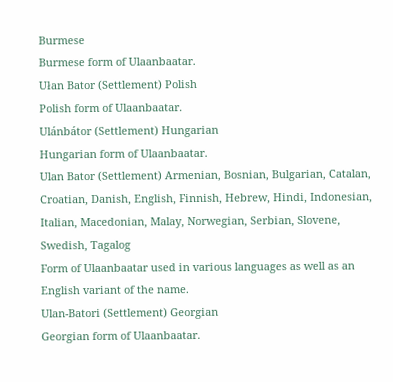Burmese
Burmese form of Ulaanbaatar.
Ułan Bator (Settlement) Polish
Polish form of Ulaanbaatar.
Ulánbátor (Settlement) Hungarian
Hungarian form of Ulaanbaatar.
Ulan Bator (Settlement) Armenian, Bosnian, Bulgarian, Catalan, Croatian, Danish, English, Finnish, Hebrew, Hindi, Indonesian, Italian, Macedonian, Malay, Norwegian, Serbian, Slovene, Swedish, Tagalog
Form of Ulaanbaatar used in various languages as well as an English variant of the name.
Ulan-Batori (Settlement) Georgian
Georgian form of Ulaanbaatar.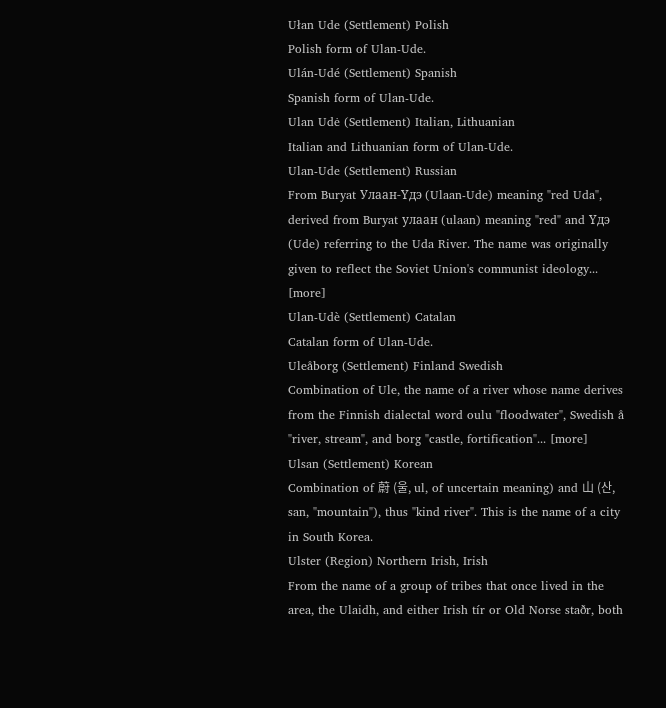Ułan Ude (Settlement) Polish
Polish form of Ulan-Ude.
Ulán-Udé (Settlement) Spanish
Spanish form of Ulan-Ude.
Ulan Udė (Settlement) Italian, Lithuanian
Italian and Lithuanian form of Ulan-Ude.
Ulan-Ude (Settlement) Russian
From Buryat Улаан-Үдэ (Ulaan-Ude) meaning "red Uda", derived from Buryat улаан (ulaan) meaning "red" and Үдэ (Ude) referring to the Uda River. The name was originally given to reflect the Soviet Union's communist ideology... [more]
Ulan-Udè (Settlement) Catalan
Catalan form of Ulan-Ude.
Uleåborg (Settlement) Finland Swedish
Combination of Ule, the name of a river whose name derives from the Finnish dialectal word oulu "floodwater", Swedish å "river, stream", and borg "castle, fortification"... [more]
Ulsan (Settlement) Korean
Combination of 蔚 (울, ul, of uncertain meaning) and 山 (산, san, "mountain"), thus "kind river". This is the name of a city in South Korea.
Ulster (Region) Northern Irish, Irish
From the name of a group of tribes that once lived in the area, the Ulaidh, and either Irish tír or Old Norse staðr, both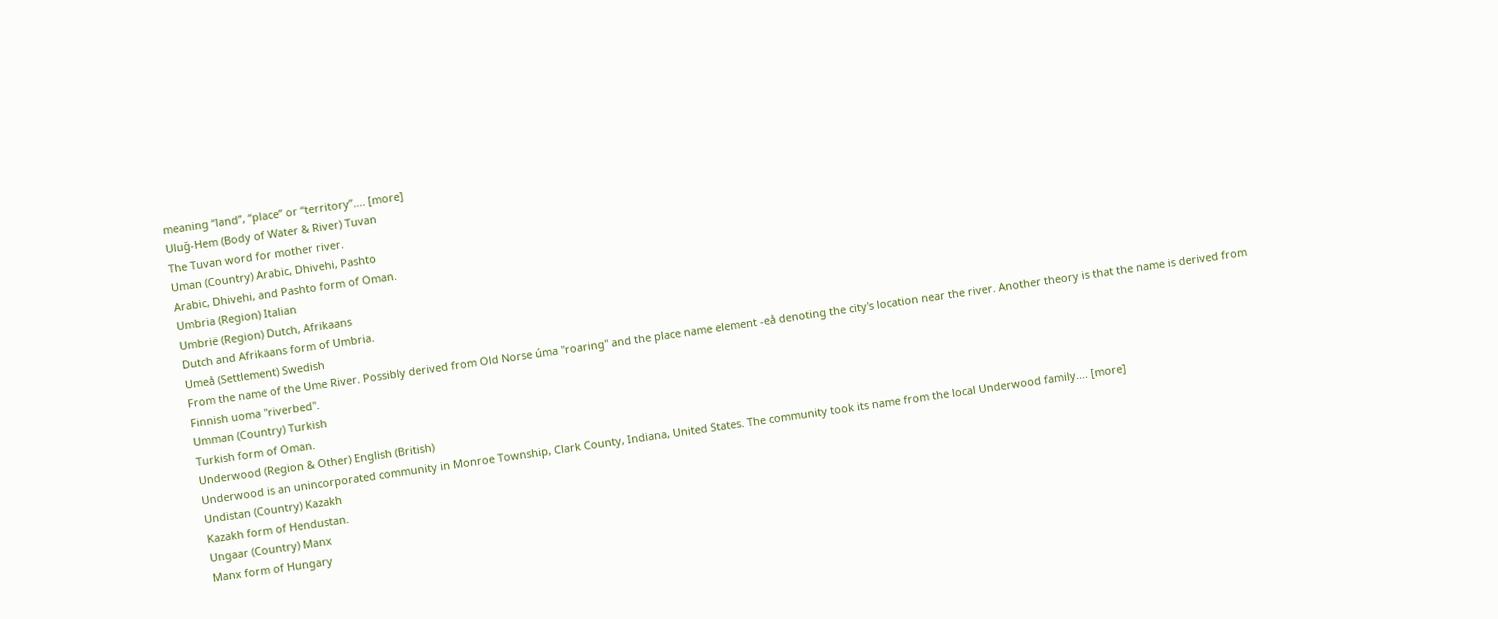meaning “land”, “place” or “territory”.... [more]
Uluğ-Hem (Body of Water & River) Tuvan
The Tuvan word for mother river.
Uman (Country) Arabic, Dhivehi, Pashto
Arabic, Dhivehi, and Pashto form of Oman.
Umbria (Region) Italian
Umbrië (Region) Dutch, Afrikaans
Dutch and Afrikaans form of Umbria.
Umeå (Settlement) Swedish
From the name of the Ume River. Possibly derived from Old Norse úma "roaring" and the place name element -eå denoting the city's location near the river. Another theory is that the name is derived from Finnish uoma "riverbed".
Umman (Country) Turkish
Turkish form of Oman.
Underwood (Region & Other) English (British)
Underwood is an unincorporated community in Monroe Township, Clark County, Indiana, United States. The community took its name from the local Underwood family.... [more]
Undistan (Country) Kazakh
Kazakh form of Hendustan.
Ungaar (Country) Manx
Manx form of Hungary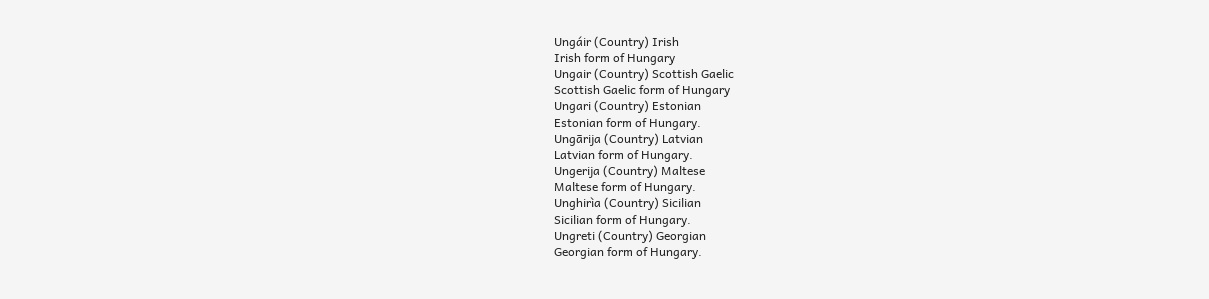Ungáir (Country) Irish
Irish form of Hungary
Ungair (Country) Scottish Gaelic
Scottish Gaelic form of Hungary
Ungari (Country) Estonian
Estonian form of Hungary.
Ungārija (Country) Latvian
Latvian form of Hungary.
Ungerija (Country) Maltese
Maltese form of Hungary.
Unghirìa (Country) Sicilian
Sicilian form of Hungary.
Ungreti (Country) Georgian
Georgian form of Hungary.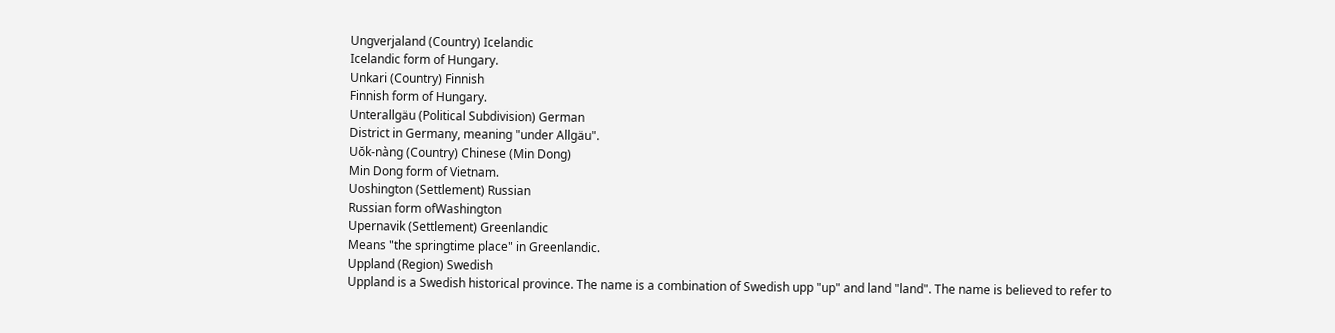Ungverjaland (Country) Icelandic
Icelandic form of Hungary.
Unkari (Country) Finnish
Finnish form of Hungary.
Unterallgäu (Political Subdivision) German
District in Germany, meaning "under Allgäu".
Uŏk-nàng (Country) Chinese (Min Dong)
Min Dong form of Vietnam.
Uoshington (Settlement) Russian
Russian form ofWashington
Upernavik (Settlement) Greenlandic
Means "the springtime place" in Greenlandic.
Uppland (Region) Swedish
Uppland is a Swedish historical province. The name is a combination of Swedish upp "up" and land "land". The name is believed to refer to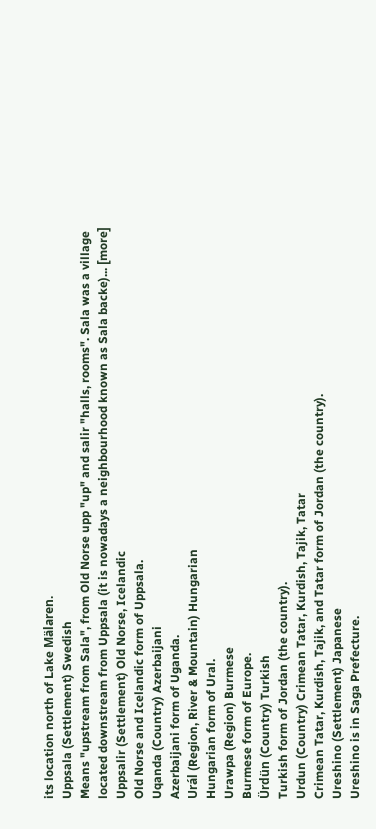its location north of Lake Mälaren.
Uppsala (Settlement) Swedish
Means "upstream from Sala", from Old Norse upp "up" and salir "halls, rooms". Sala was a village located downstream from Uppsala (it is nowadays a neighbourhood known as Sala backe)... [more]
Uppsalir (Settlement) Old Norse, Icelandic
Old Norse and Icelandic form of Uppsala.
Uqanda (Country) Azerbaijani
Azerbaijani form of Uganda.
Urál (Region, River & Mountain) Hungarian
Hungarian form of Ural.
Urawpa (Region) Burmese
Burmese form of Europe.
Ürdün (Country) Turkish
Turkish form of Jordan (the country).
Urdun (Country) Crimean Tatar, Kurdish, Tajik, Tatar
Crimean Tatar, Kurdish, Tajik, and Tatar form of Jordan (the country).
Ureshino (Settlement) Japanese
Ureshino is in Saga Prefecture.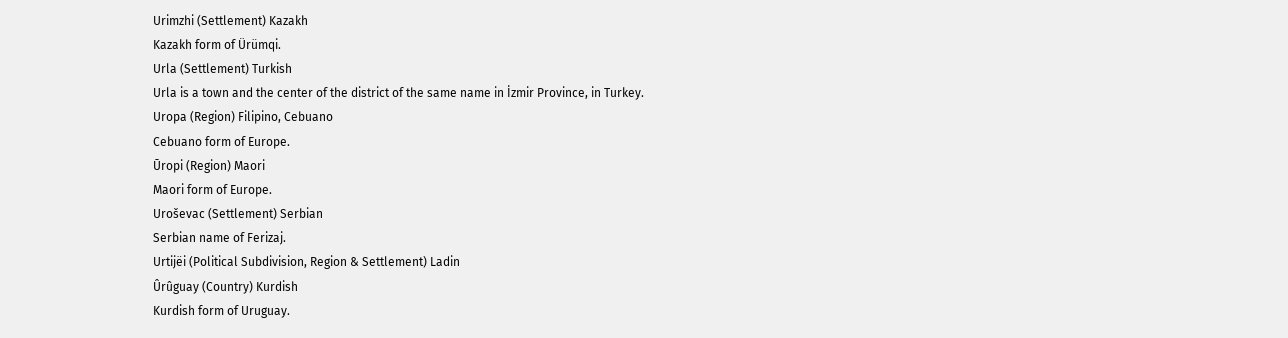Urimzhi (Settlement) Kazakh
Kazakh form of Ürümqi.
Urla (Settlement) Turkish
Urla is a town and the center of the district of the same name in İzmir Province, in Turkey.
Uropa (Region) Filipino, Cebuano
Cebuano form of Europe.
Ūropi (Region) Maori
Maori form of Europe.
Uroševac (Settlement) Serbian
Serbian name of Ferizaj.
Urtijëi (Political Subdivision, Region & Settlement) Ladin
Ûrûguay (Country) Kurdish
Kurdish form of Uruguay.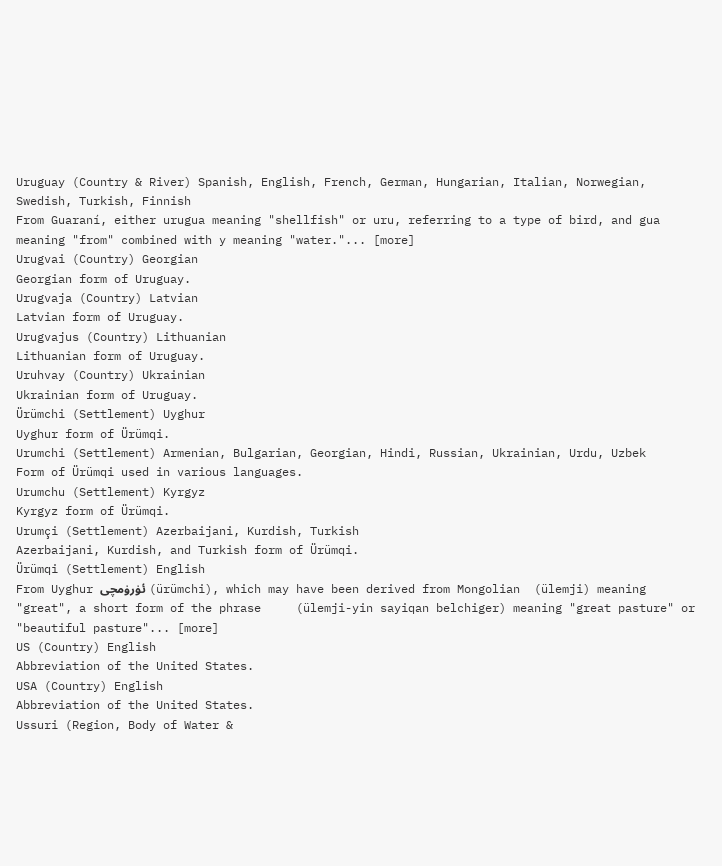Uruguay (Country & River) Spanish, English, French, German, Hungarian, Italian, Norwegian, Swedish, Turkish, Finnish
From Guaraní, either urugua meaning "shellfish" or uru, referring to a type of bird, and gua meaning "from" combined with y meaning "water."... [more]
Urugvai (Country) Georgian
Georgian form of Uruguay.
Urugvaja (Country) Latvian
Latvian form of Uruguay.
Urugvajus (Country) Lithuanian
Lithuanian form of Uruguay.
Uruhvay (Country) Ukrainian
Ukrainian form of Uruguay.
Ürümchi (Settlement) Uyghur
Uyghur form of Ürümqi.
Urumchi (Settlement) Armenian, Bulgarian, Georgian, Hindi, Russian, Ukrainian, Urdu, Uzbek
Form of Ürümqi used in various languages.
Urumchu (Settlement) Kyrgyz
Kyrgyz form of Ürümqi.
Urumçi (Settlement) Azerbaijani, Kurdish, Turkish
Azerbaijani, Kurdish, and Turkish form of Ürümqi.
Ürümqi (Settlement) English
From Uyghur ئۈرۈمچى (ürümchi), which may have been derived from Mongolian  (ülemji) meaning "great", a short form of the phrase     (ülemji-yin sayiqan belchiger) meaning "great pasture" or "beautiful pasture"... [more]
US (Country) English
Abbreviation of the United States.
USA (Country) English
Abbreviation of the United States.
Ussuri (Region, Body of Water &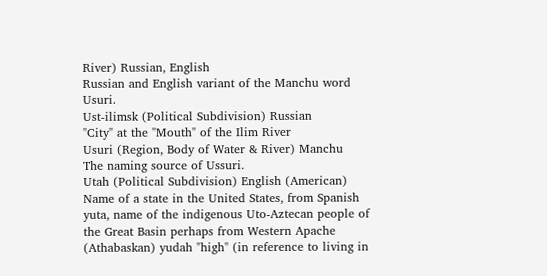River) Russian, English
Russian and English variant of the Manchu word Usuri.
Ust-ilimsk (Political Subdivision) Russian
"City" at the "Mouth" of the Ilim River
Usuri (Region, Body of Water & River) Manchu
The naming source of Ussuri.
Utah (Political Subdivision) English (American)
Name of a state in the United States, from Spanish yuta, name of the indigenous Uto-Aztecan people of the Great Basin perhaps from Western Apache (Athabaskan) yudah "high" (in reference to living in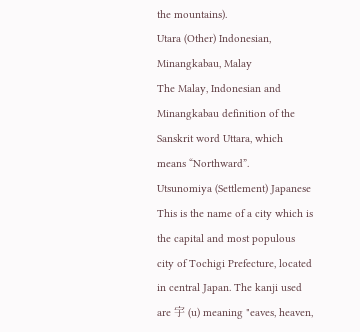the mountains).
Utara (Other) Indonesian, Minangkabau, Malay
The Malay, Indonesian and Minangkabau definition of the Sanskrit word Uttara, which means “Northward”.
Utsunomiya (Settlement) Japanese
This is the name of a city which is the capital and most populous city of Tochigi Prefecture, located in central Japan. The kanji used are 宇 (u) meaning "eaves, heaven,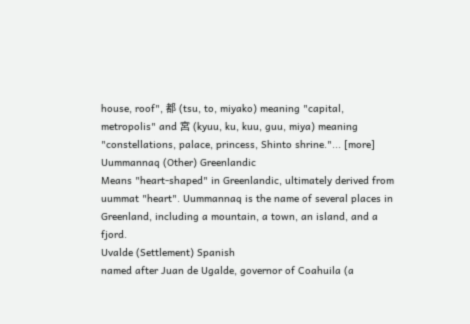house, roof", 都 (tsu, to, miyako) meaning "capital, metropolis" and 宮 (kyuu, ku, kuu, guu, miya) meaning "constellations, palace, princess, Shinto shrine."... [more]
Uummannaq (Other) Greenlandic
Means "heart-shaped" in Greenlandic, ultimately derived from uummat "heart". Uummannaq is the name of several places in Greenland, including a mountain, a town, an island, and a fjord.
Uvalde (Settlement) Spanish
named after Juan de Ugalde, governor of Coahuila (a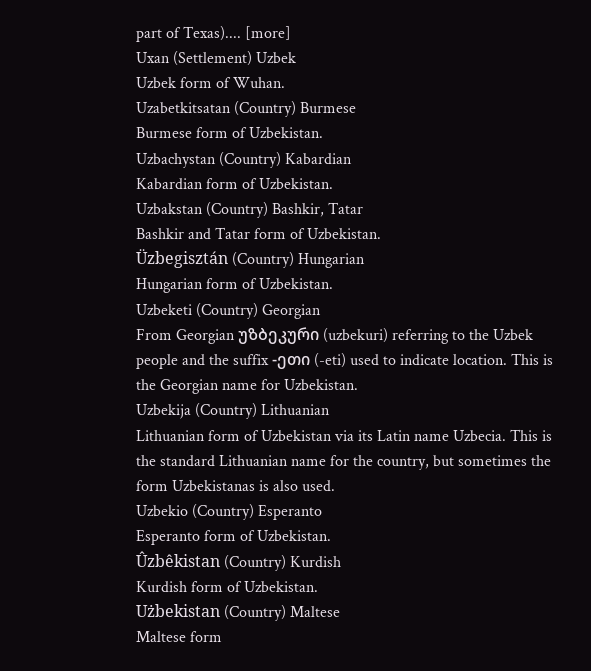part of Texas).... [more]
Uxan (Settlement) Uzbek
Uzbek form of Wuhan.
Uzabetkitsatan (Country) Burmese
Burmese form of Uzbekistan.
Uzbachystan (Country) Kabardian
Kabardian form of Uzbekistan.
Uzbakstan (Country) Bashkir, Tatar
Bashkir and Tatar form of Uzbekistan.
Üzbegisztán (Country) Hungarian
Hungarian form of Uzbekistan.
Uzbeketi (Country) Georgian
From Georgian უზბეკური (uzbekuri) referring to the Uzbek people and the suffix -ეთი (-eti) used to indicate location. This is the Georgian name for Uzbekistan.
Uzbekija (Country) Lithuanian
Lithuanian form of Uzbekistan via its Latin name Uzbecia. This is the standard Lithuanian name for the country, but sometimes the form Uzbekistanas is also used.
Uzbekio (Country) Esperanto
Esperanto form of Uzbekistan.
Ûzbêkistan (Country) Kurdish
Kurdish form of Uzbekistan.
Użbekistan (Country) Maltese
Maltese form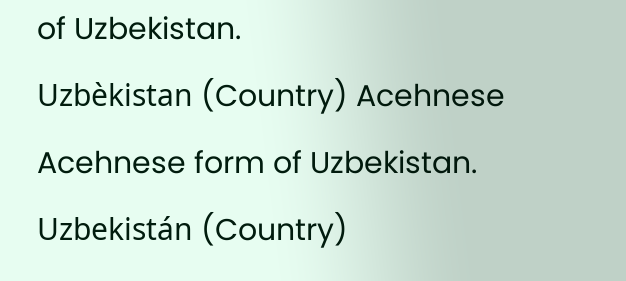of Uzbekistan.
Uzbèkistan (Country) Acehnese
Acehnese form of Uzbekistan.
Uzbekistán (Country)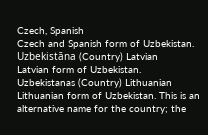Czech, Spanish
Czech and Spanish form of Uzbekistan.
Uzbekistāna (Country) Latvian
Latvian form of Uzbekistan.
Uzbekistanas (Country) Lithuanian
Lithuanian form of Uzbekistan. This is an alternative name for the country; the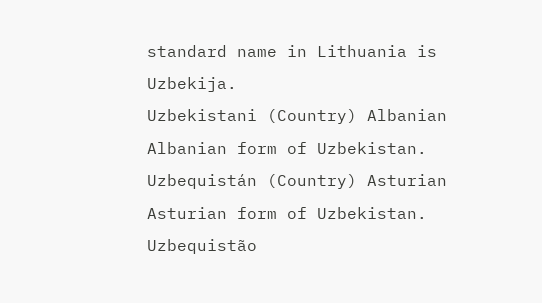standard name in Lithuania is Uzbekija.
Uzbekistani (Country) Albanian
Albanian form of Uzbekistan.
Uzbequistán (Country) Asturian
Asturian form of Uzbekistan.
Uzbequistão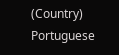(Country) Portuguese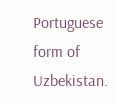Portuguese form of Uzbekistan.